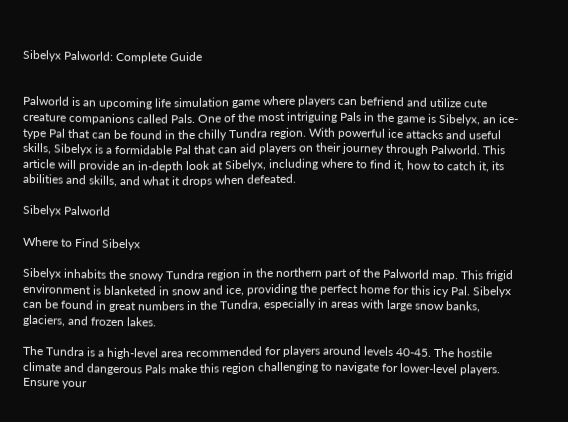Sibelyx Palworld: Complete Guide


Palworld is an upcoming life simulation game where players can befriend and utilize cute creature companions called Pals. One of the most intriguing Pals in the game is Sibelyx, an ice-type Pal that can be found in the chilly Tundra region. With powerful ice attacks and useful skills, Sibelyx is a formidable Pal that can aid players on their journey through Palworld. This article will provide an in-depth look at Sibelyx, including where to find it, how to catch it, its abilities and skills, and what it drops when defeated.

Sibelyx Palworld

Where to Find Sibelyx

Sibelyx inhabits the snowy Tundra region in the northern part of the Palworld map. This frigid environment is blanketed in snow and ice, providing the perfect home for this icy Pal. Sibelyx can be found in great numbers in the Tundra, especially in areas with large snow banks, glaciers, and frozen lakes.

The Tundra is a high-level area recommended for players around levels 40-45. The hostile climate and dangerous Pals make this region challenging to navigate for lower-level players. Ensure your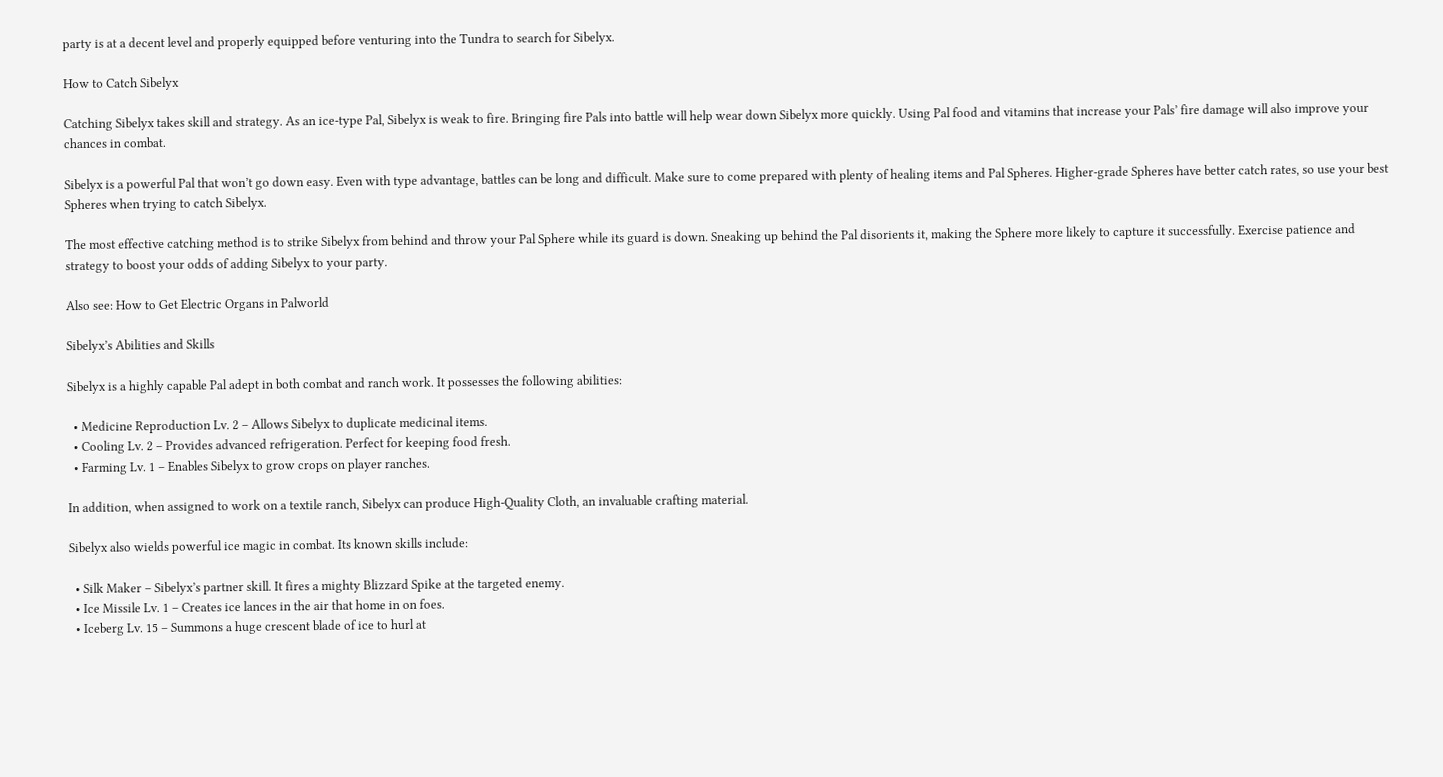party is at a decent level and properly equipped before venturing into the Tundra to search for Sibelyx.

How to Catch Sibelyx

Catching Sibelyx takes skill and strategy. As an ice-type Pal, Sibelyx is weak to fire. Bringing fire Pals into battle will help wear down Sibelyx more quickly. Using Pal food and vitamins that increase your Pals’ fire damage will also improve your chances in combat.

Sibelyx is a powerful Pal that won’t go down easy. Even with type advantage, battles can be long and difficult. Make sure to come prepared with plenty of healing items and Pal Spheres. Higher-grade Spheres have better catch rates, so use your best Spheres when trying to catch Sibelyx.

The most effective catching method is to strike Sibelyx from behind and throw your Pal Sphere while its guard is down. Sneaking up behind the Pal disorients it, making the Sphere more likely to capture it successfully. Exercise patience and strategy to boost your odds of adding Sibelyx to your party.

Also see: How to Get Electric Organs in Palworld

Sibelyx’s Abilities and Skills

Sibelyx is a highly capable Pal adept in both combat and ranch work. It possesses the following abilities:

  • Medicine Reproduction Lv. 2 – Allows Sibelyx to duplicate medicinal items.
  • Cooling Lv. 2 – Provides advanced refrigeration. Perfect for keeping food fresh.
  • Farming Lv. 1 – Enables Sibelyx to grow crops on player ranches.

In addition, when assigned to work on a textile ranch, Sibelyx can produce High-Quality Cloth, an invaluable crafting material.

Sibelyx also wields powerful ice magic in combat. Its known skills include:

  • Silk Maker – Sibelyx’s partner skill. It fires a mighty Blizzard Spike at the targeted enemy.
  • Ice Missile Lv. 1 – Creates ice lances in the air that home in on foes.
  • Iceberg Lv. 15 – Summons a huge crescent blade of ice to hurl at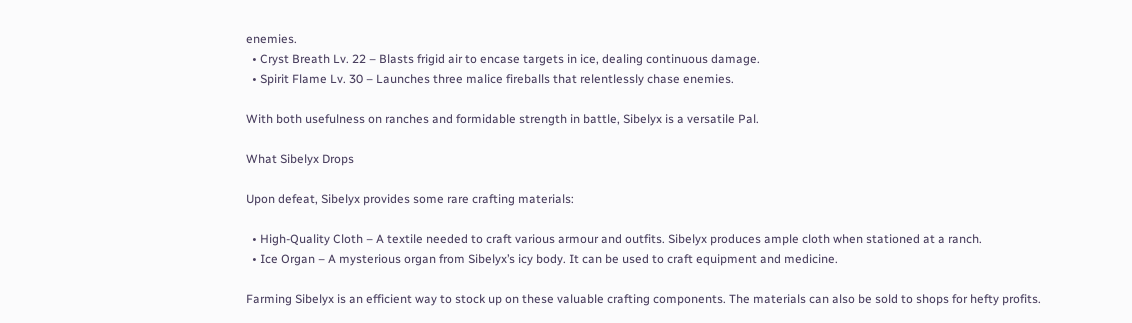enemies.
  • Cryst Breath Lv. 22 – Blasts frigid air to encase targets in ice, dealing continuous damage.
  • Spirit Flame Lv. 30 – Launches three malice fireballs that relentlessly chase enemies.

With both usefulness on ranches and formidable strength in battle, Sibelyx is a versatile Pal.

What Sibelyx Drops

Upon defeat, Sibelyx provides some rare crafting materials:

  • High-Quality Cloth – A textile needed to craft various armour and outfits. Sibelyx produces ample cloth when stationed at a ranch.
  • Ice Organ – A mysterious organ from Sibelyx’s icy body. It can be used to craft equipment and medicine.

Farming Sibelyx is an efficient way to stock up on these valuable crafting components. The materials can also be sold to shops for hefty profits.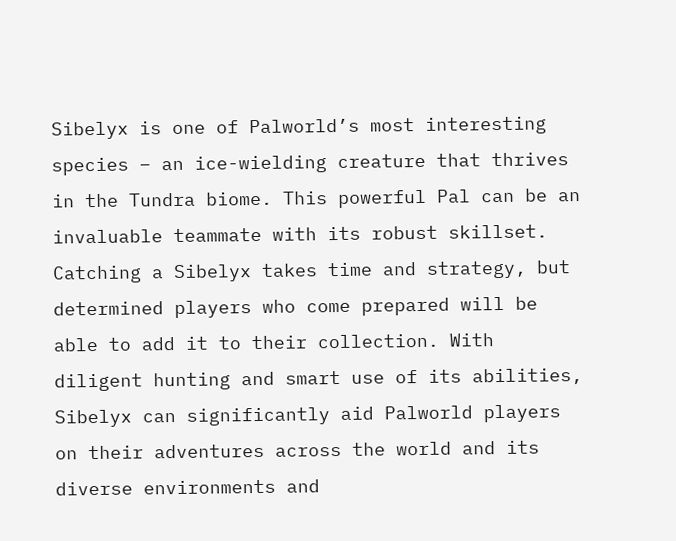Sibelyx is one of Palworld’s most interesting species – an ice-wielding creature that thrives in the Tundra biome. This powerful Pal can be an invaluable teammate with its robust skillset. Catching a Sibelyx takes time and strategy, but determined players who come prepared will be able to add it to their collection. With diligent hunting and smart use of its abilities, Sibelyx can significantly aid Palworld players on their adventures across the world and its diverse environments and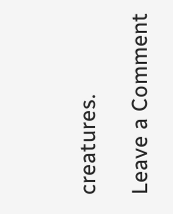creatures.

Leave a Comment